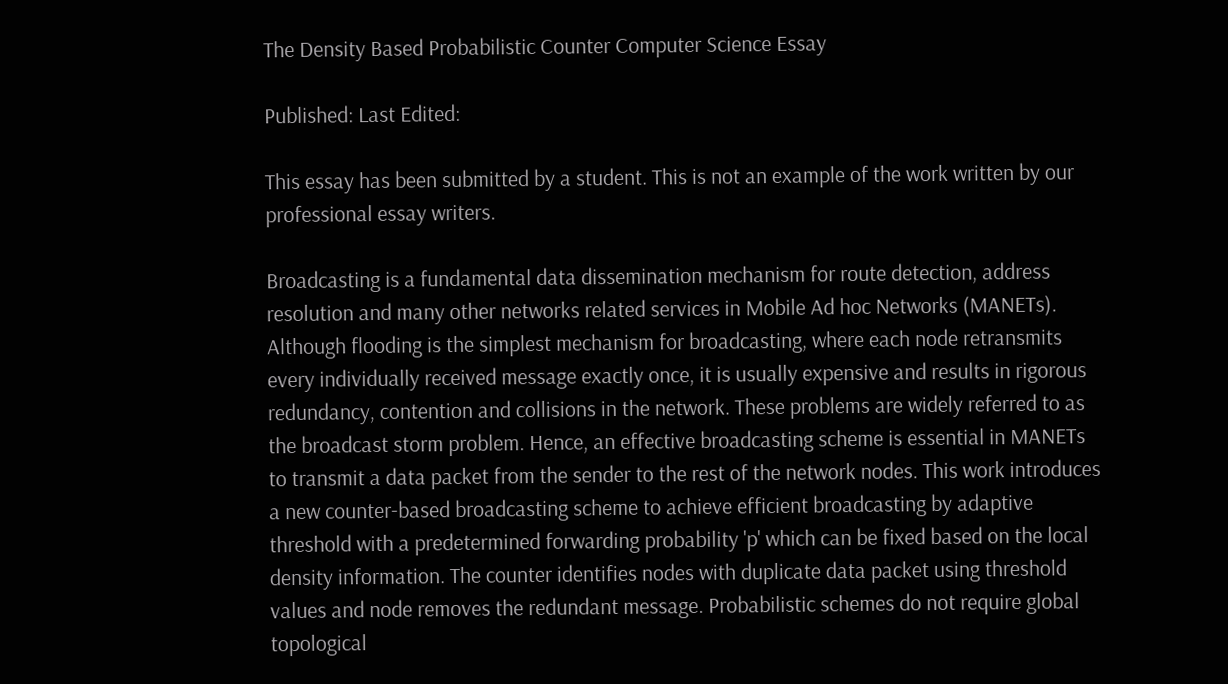The Density Based Probabilistic Counter Computer Science Essay

Published: Last Edited:

This essay has been submitted by a student. This is not an example of the work written by our professional essay writers.

Broadcasting is a fundamental data dissemination mechanism for route detection, address resolution and many other networks related services in Mobile Ad hoc Networks (MANETs). Although flooding is the simplest mechanism for broadcasting, where each node retransmits every individually received message exactly once, it is usually expensive and results in rigorous redundancy, contention and collisions in the network. These problems are widely referred to as the broadcast storm problem. Hence, an effective broadcasting scheme is essential in MANETs to transmit a data packet from the sender to the rest of the network nodes. This work introduces a new counter-based broadcasting scheme to achieve efficient broadcasting by adaptive threshold with a predetermined forwarding probability 'p' which can be fixed based on the local density information. The counter identifies nodes with duplicate data packet using threshold values and node removes the redundant message. Probabilistic schemes do not require global topological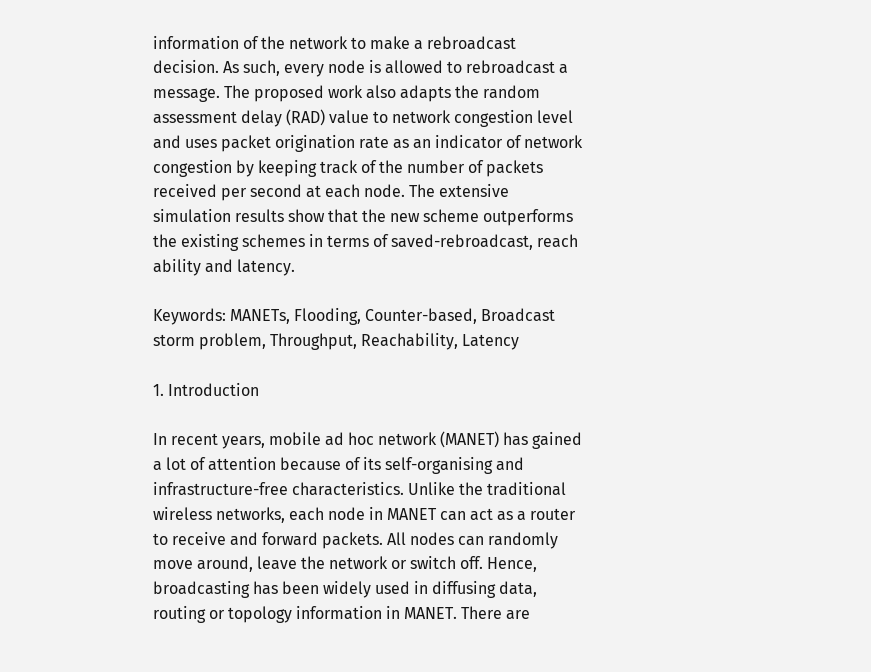information of the network to make a rebroadcast decision. As such, every node is allowed to rebroadcast a message. The proposed work also adapts the random assessment delay (RAD) value to network congestion level and uses packet origination rate as an indicator of network congestion by keeping track of the number of packets received per second at each node. The extensive simulation results show that the new scheme outperforms the existing schemes in terms of saved-rebroadcast, reach ability and latency.

Keywords: MANETs, Flooding, Counter-based, Broadcast storm problem, Throughput, Reachability, Latency

1. Introduction

In recent years, mobile ad hoc network (MANET) has gained a lot of attention because of its self-organising and infrastructure-free characteristics. Unlike the traditional wireless networks, each node in MANET can act as a router to receive and forward packets. All nodes can randomly move around, leave the network or switch off. Hence, broadcasting has been widely used in diffusing data, routing or topology information in MANET. There are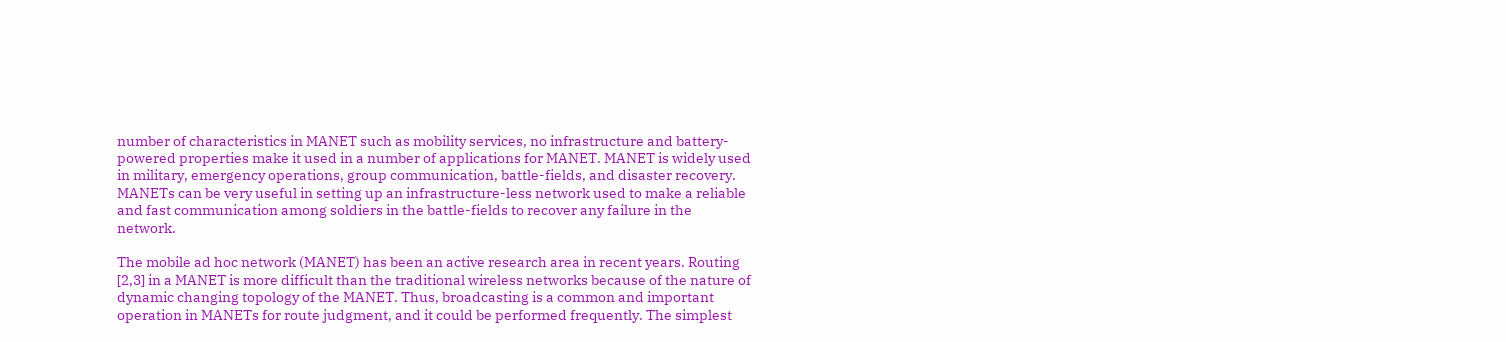number of characteristics in MANET such as mobility services, no infrastructure and battery-powered properties make it used in a number of applications for MANET. MANET is widely used in military, emergency operations, group communication, battle-fields, and disaster recovery. MANETs can be very useful in setting up an infrastructure-less network used to make a reliable and fast communication among soldiers in the battle-fields to recover any failure in the network.

The mobile ad hoc network (MANET) has been an active research area in recent years. Routing [2,3] in a MANET is more difficult than the traditional wireless networks because of the nature of dynamic changing topology of the MANET. Thus, broadcasting is a common and important operation in MANETs for route judgment, and it could be performed frequently. The simplest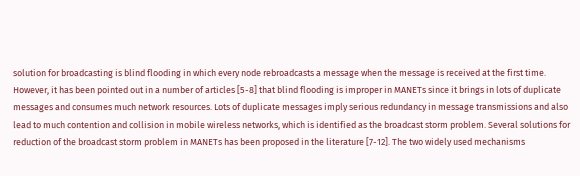solution for broadcasting is blind flooding in which every node rebroadcasts a message when the message is received at the first time. However, it has been pointed out in a number of articles [5-8] that blind flooding is improper in MANETs since it brings in lots of duplicate messages and consumes much network resources. Lots of duplicate messages imply serious redundancy in message transmissions and also lead to much contention and collision in mobile wireless networks, which is identified as the broadcast storm problem. Several solutions for reduction of the broadcast storm problem in MANETs has been proposed in the literature [7-12]. The two widely used mechanisms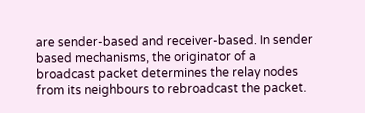are sender-based and receiver-based. In sender based mechanisms, the originator of a broadcast packet determines the relay nodes from its neighbours to rebroadcast the packet.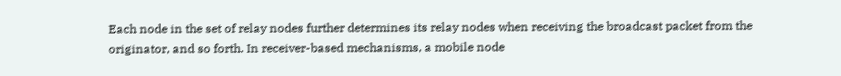Each node in the set of relay nodes further determines its relay nodes when receiving the broadcast packet from the originator, and so forth. In receiver-based mechanisms, a mobile node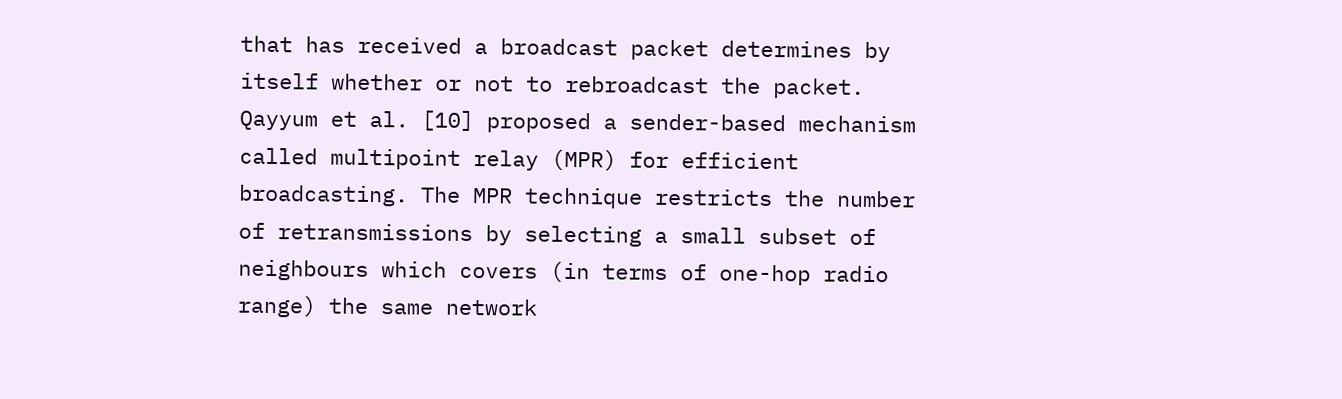that has received a broadcast packet determines by itself whether or not to rebroadcast the packet. Qayyum et al. [10] proposed a sender-based mechanism called multipoint relay (MPR) for efficient broadcasting. The MPR technique restricts the number of retransmissions by selecting a small subset of neighbours which covers (in terms of one-hop radio range) the same network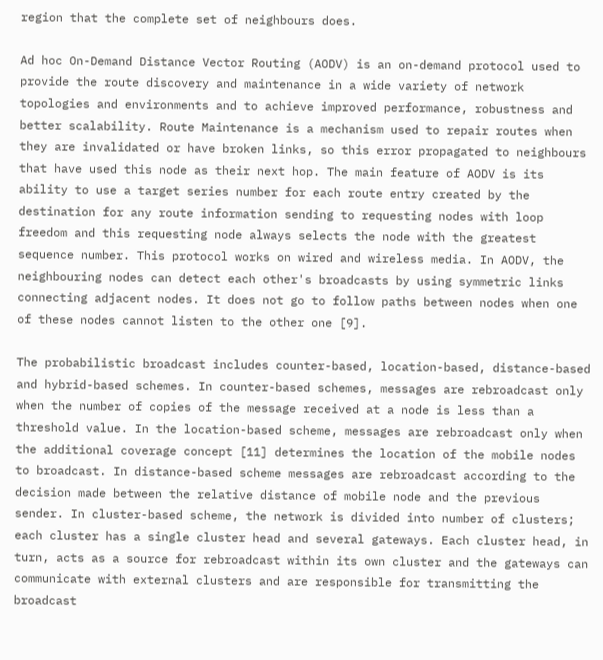region that the complete set of neighbours does.

Ad hoc On-Demand Distance Vector Routing (AODV) is an on-demand protocol used to provide the route discovery and maintenance in a wide variety of network topologies and environments and to achieve improved performance, robustness and better scalability. Route Maintenance is a mechanism used to repair routes when they are invalidated or have broken links, so this error propagated to neighbours that have used this node as their next hop. The main feature of AODV is its ability to use a target series number for each route entry created by the destination for any route information sending to requesting nodes with loop freedom and this requesting node always selects the node with the greatest sequence number. This protocol works on wired and wireless media. In AODV, the neighbouring nodes can detect each other's broadcasts by using symmetric links connecting adjacent nodes. It does not go to follow paths between nodes when one of these nodes cannot listen to the other one [9].

The probabilistic broadcast includes counter-based, location-based, distance-based and hybrid-based schemes. In counter-based schemes, messages are rebroadcast only when the number of copies of the message received at a node is less than a threshold value. In the location-based scheme, messages are rebroadcast only when the additional coverage concept [11] determines the location of the mobile nodes to broadcast. In distance-based scheme messages are rebroadcast according to the decision made between the relative distance of mobile node and the previous sender. In cluster-based scheme, the network is divided into number of clusters; each cluster has a single cluster head and several gateways. Each cluster head, in turn, acts as a source for rebroadcast within its own cluster and the gateways can communicate with external clusters and are responsible for transmitting the broadcast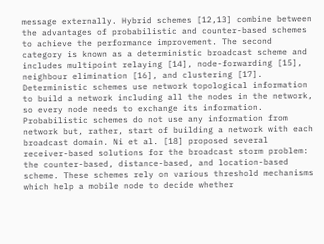message externally. Hybrid schemes [12,13] combine between the advantages of probabilistic and counter-based schemes to achieve the performance improvement. The second category is known as a deterministic broadcast scheme and includes multipoint relaying [14], node-forwarding [15], neighbour elimination [16], and clustering [17]. Deterministic schemes use network topological information to build a network including all the nodes in the network, so every node needs to exchange its information. Probabilistic schemes do not use any information from network but, rather, start of building a network with each broadcast domain. Ni et al. [18] proposed several receiver-based solutions for the broadcast storm problem: the counter-based, distance-based, and location-based scheme. These schemes rely on various threshold mechanisms which help a mobile node to decide whether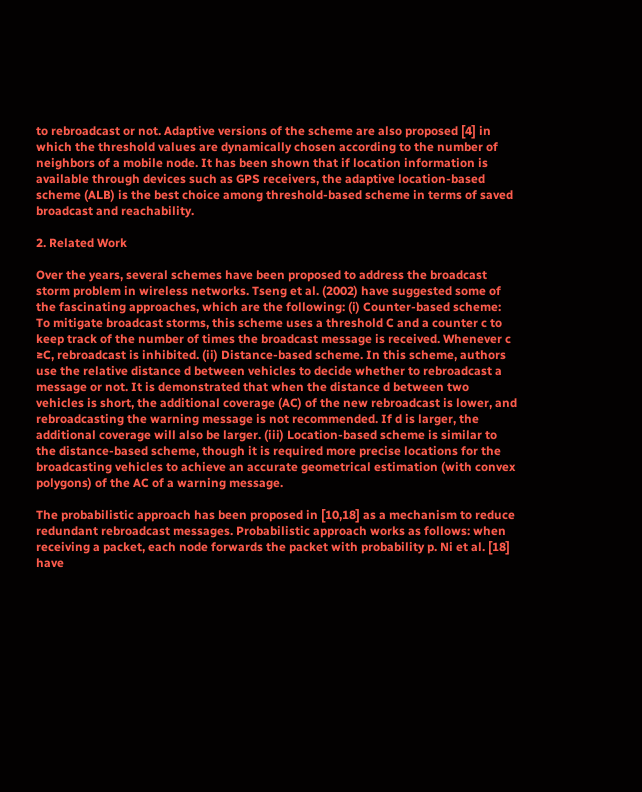to rebroadcast or not. Adaptive versions of the scheme are also proposed [4] in which the threshold values are dynamically chosen according to the number of neighbors of a mobile node. It has been shown that if location information is available through devices such as GPS receivers, the adaptive location-based scheme (ALB) is the best choice among threshold-based scheme in terms of saved broadcast and reachability.

2. Related Work

Over the years, several schemes have been proposed to address the broadcast storm problem in wireless networks. Tseng et al. (2002) have suggested some of the fascinating approaches, which are the following: (i) Counter-based scheme: To mitigate broadcast storms, this scheme uses a threshold C and a counter c to keep track of the number of times the broadcast message is received. Whenever c ≥C, rebroadcast is inhibited. (ii) Distance-based scheme. In this scheme, authors use the relative distance d between vehicles to decide whether to rebroadcast a message or not. It is demonstrated that when the distance d between two vehicles is short, the additional coverage (AC) of the new rebroadcast is lower, and rebroadcasting the warning message is not recommended. If d is larger, the additional coverage will also be larger. (iii) Location-based scheme is similar to the distance-based scheme, though it is required more precise locations for the broadcasting vehicles to achieve an accurate geometrical estimation (with convex polygons) of the AC of a warning message.

The probabilistic approach has been proposed in [10,18] as a mechanism to reduce redundant rebroadcast messages. Probabilistic approach works as follows: when receiving a packet, each node forwards the packet with probability p. Ni et al. [18] have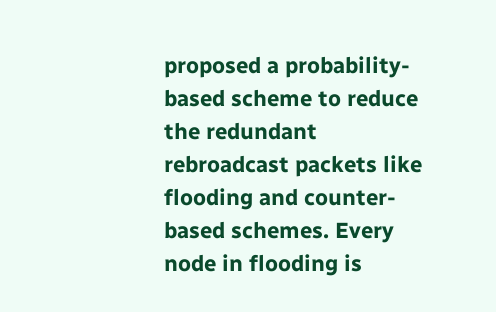proposed a probability-based scheme to reduce the redundant rebroadcast packets like flooding and counter-based schemes. Every node in flooding is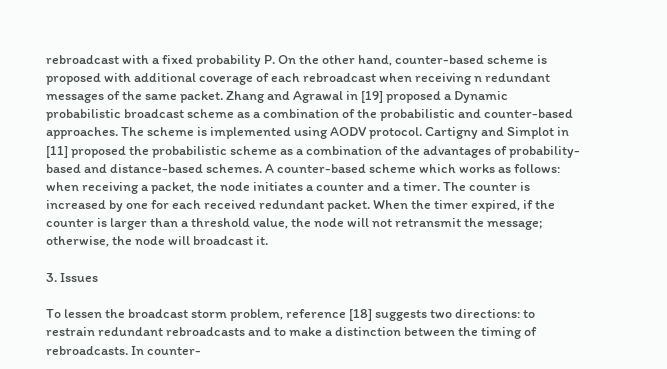rebroadcast with a fixed probability P. On the other hand, counter-based scheme is proposed with additional coverage of each rebroadcast when receiving n redundant messages of the same packet. Zhang and Agrawal in [19] proposed a Dynamic probabilistic broadcast scheme as a combination of the probabilistic and counter-based approaches. The scheme is implemented using AODV protocol. Cartigny and Simplot in [11] proposed the probabilistic scheme as a combination of the advantages of probability-based and distance-based schemes. A counter-based scheme which works as follows: when receiving a packet, the node initiates a counter and a timer. The counter is increased by one for each received redundant packet. When the timer expired, if the counter is larger than a threshold value, the node will not retransmit the message; otherwise, the node will broadcast it.

3. Issues

To lessen the broadcast storm problem, reference [18] suggests two directions: to restrain redundant rebroadcasts and to make a distinction between the timing of rebroadcasts. In counter-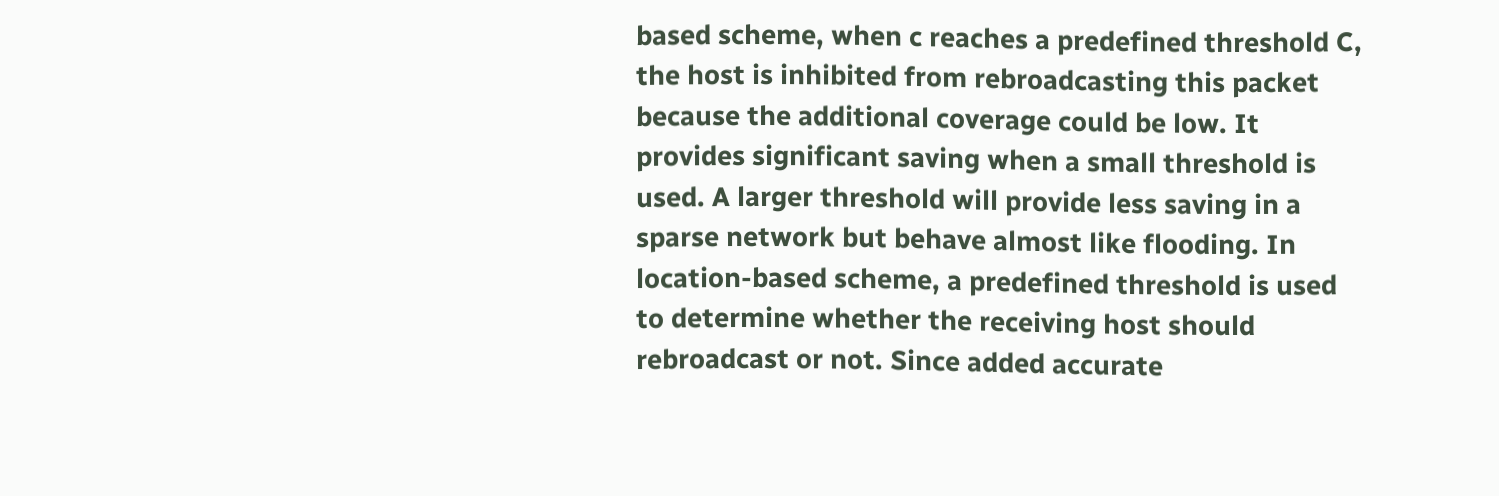based scheme, when c reaches a predefined threshold C, the host is inhibited from rebroadcasting this packet because the additional coverage could be low. It provides significant saving when a small threshold is used. A larger threshold will provide less saving in a sparse network but behave almost like flooding. In location-based scheme, a predefined threshold is used to determine whether the receiving host should rebroadcast or not. Since added accurate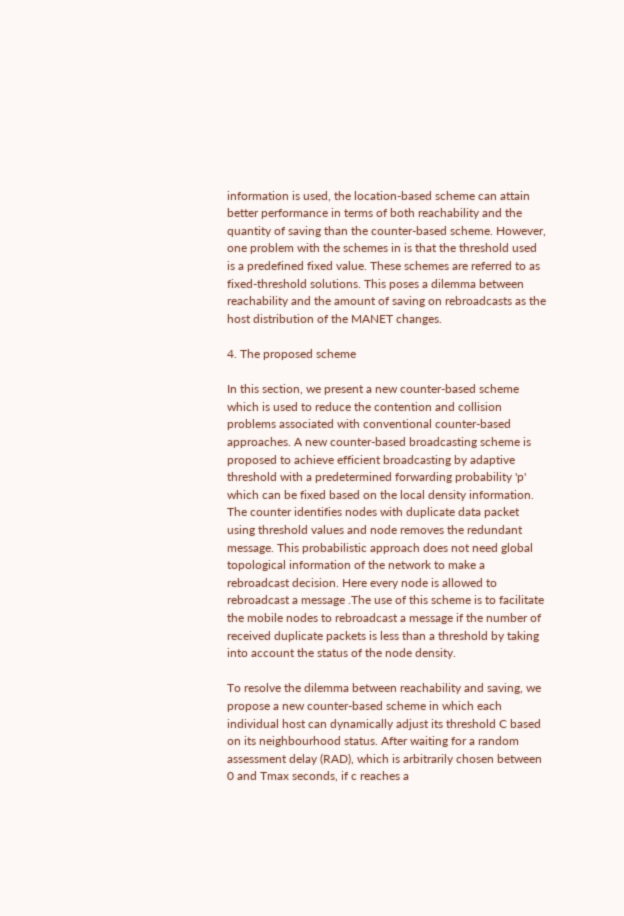information is used, the location-based scheme can attain better performance in terms of both reachability and the quantity of saving than the counter-based scheme. However, one problem with the schemes in is that the threshold used is a predefined fixed value. These schemes are referred to as fixed-threshold solutions. This poses a dilemma between reachability and the amount of saving on rebroadcasts as the host distribution of the MANET changes.

4. The proposed scheme

In this section, we present a new counter-based scheme which is used to reduce the contention and collision problems associated with conventional counter-based approaches. A new counter-based broadcasting scheme is proposed to achieve efficient broadcasting by adaptive threshold with a predetermined forwarding probability 'p' which can be fixed based on the local density information. The counter identifies nodes with duplicate data packet using threshold values and node removes the redundant message. This probabilistic approach does not need global topological information of the network to make a rebroadcast decision. Here every node is allowed to rebroadcast a message .The use of this scheme is to facilitate the mobile nodes to rebroadcast a message if the number of received duplicate packets is less than a threshold by taking into account the status of the node density.

To resolve the dilemma between reachability and saving, we propose a new counter-based scheme in which each individual host can dynamically adjust its threshold C based on its neighbourhood status. After waiting for a random assessment delay (RAD), which is arbitrarily chosen between 0 and Tmax seconds, if c reaches a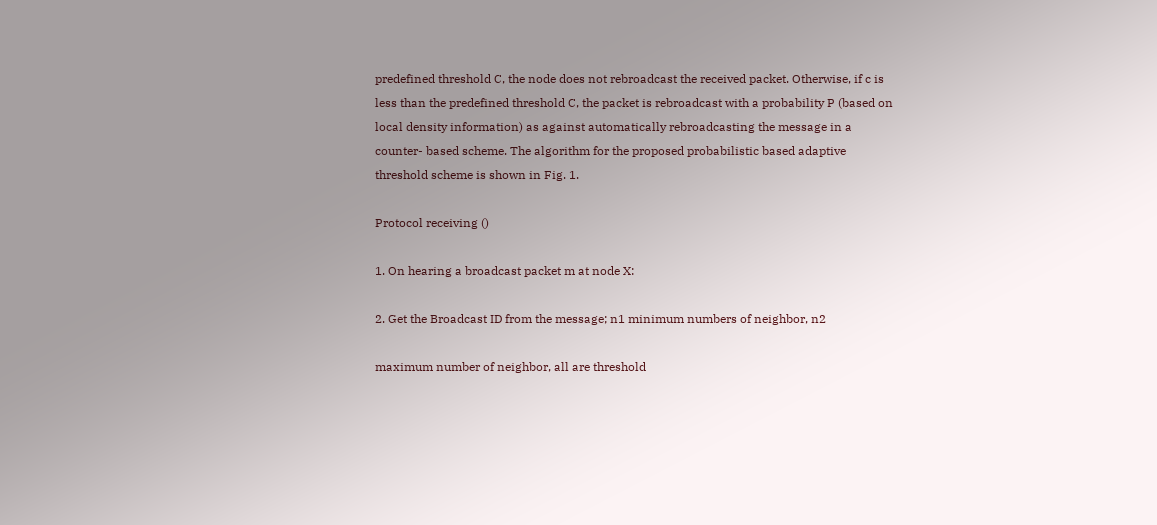predefined threshold C, the node does not rebroadcast the received packet. Otherwise, if c is less than the predefined threshold C, the packet is rebroadcast with a probability P (based on local density information) as against automatically rebroadcasting the message in a counter- based scheme. The algorithm for the proposed probabilistic based adaptive threshold scheme is shown in Fig. 1.

Protocol receiving ()

1. On hearing a broadcast packet m at node X:

2. Get the Broadcast ID from the message; n1 minimum numbers of neighbor, n2

maximum number of neighbor, all are threshold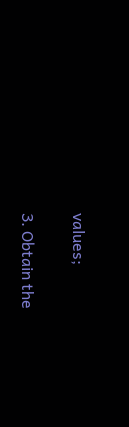values;

3. Obtain the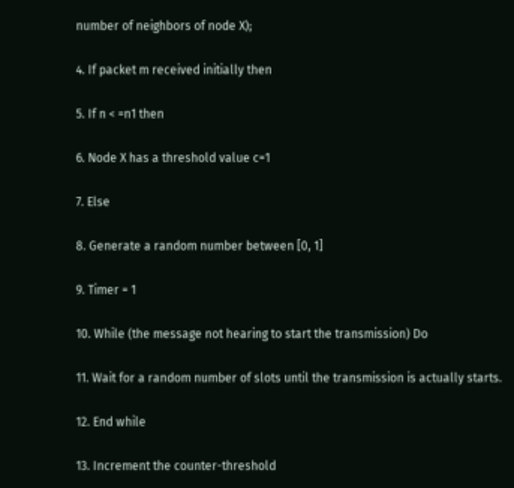number of neighbors of node X);

4. If packet m received initially then

5. If n < =n1 then

6. Node X has a threshold value c=1

7. Else

8. Generate a random number between [0, 1]

9. Timer = 1

10. While (the message not hearing to start the transmission) Do

11. Wait for a random number of slots until the transmission is actually starts.

12. End while

13. Increment the counter-threshold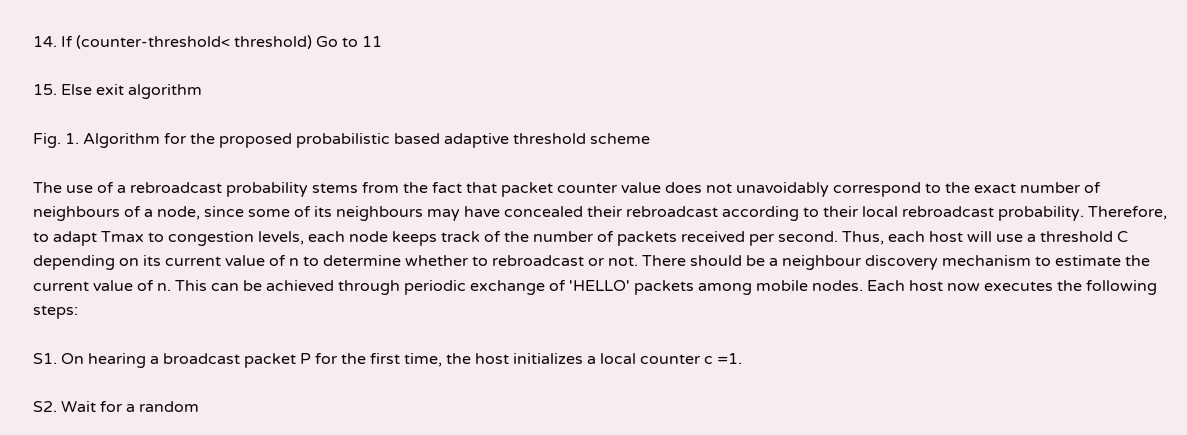14. If (counter-threshold< threshold) Go to 11

15. Else exit algorithm

Fig. 1. Algorithm for the proposed probabilistic based adaptive threshold scheme

The use of a rebroadcast probability stems from the fact that packet counter value does not unavoidably correspond to the exact number of neighbours of a node, since some of its neighbours may have concealed their rebroadcast according to their local rebroadcast probability. Therefore, to adapt Tmax to congestion levels, each node keeps track of the number of packets received per second. Thus, each host will use a threshold C depending on its current value of n to determine whether to rebroadcast or not. There should be a neighbour discovery mechanism to estimate the current value of n. This can be achieved through periodic exchange of 'HELLO' packets among mobile nodes. Each host now executes the following steps:

S1. On hearing a broadcast packet P for the first time, the host initializes a local counter c =1.

S2. Wait for a random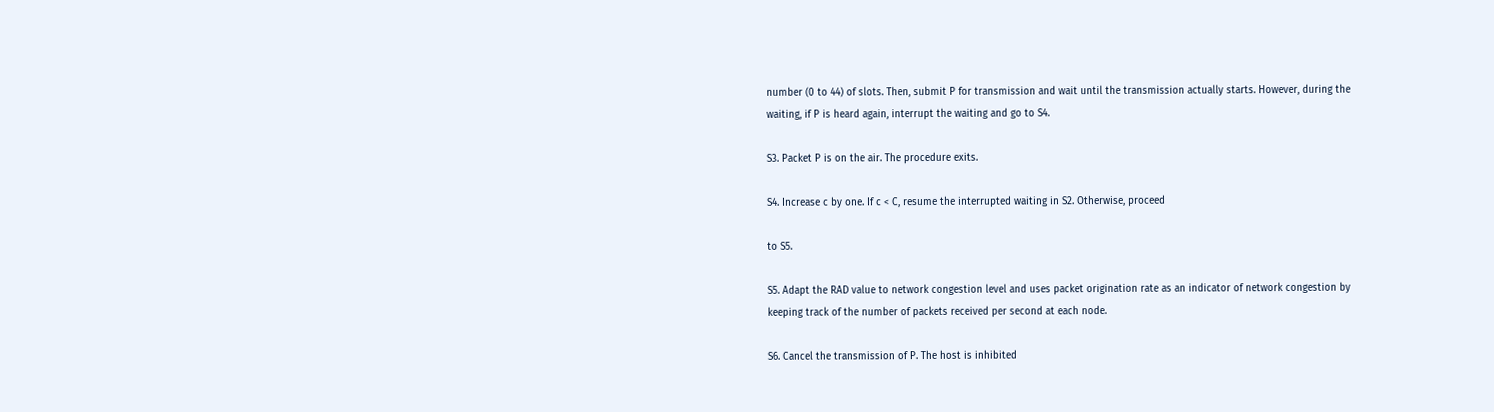number (0 to 44) of slots. Then, submit P for transmission and wait until the transmission actually starts. However, during the waiting, if P is heard again, interrupt the waiting and go to S4.

S3. Packet P is on the air. The procedure exits.

S4. Increase c by one. If c < C, resume the interrupted waiting in S2. Otherwise, proceed

to S5.

S5. Adapt the RAD value to network congestion level and uses packet origination rate as an indicator of network congestion by keeping track of the number of packets received per second at each node.

S6. Cancel the transmission of P. The host is inhibited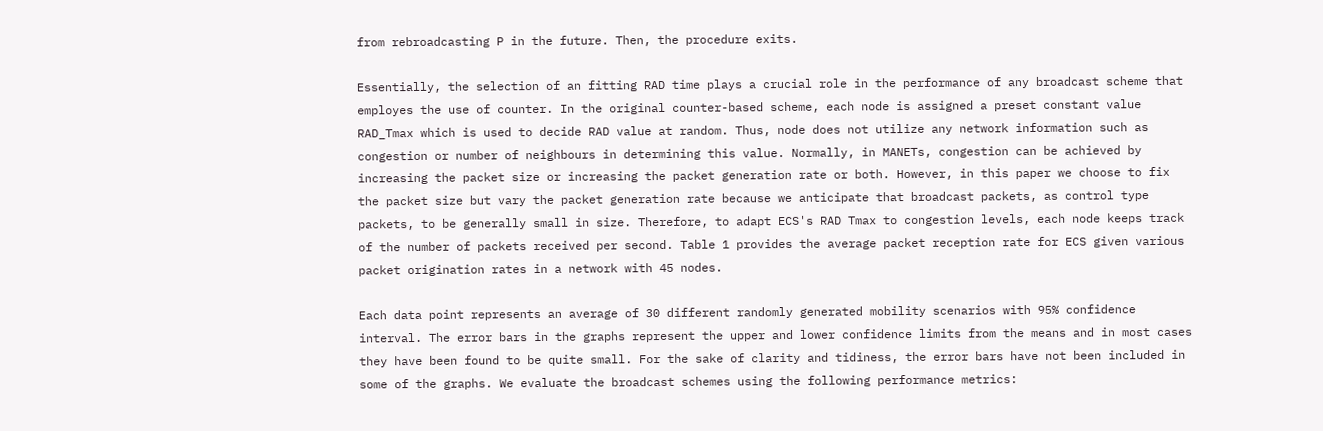from rebroadcasting P in the future. Then, the procedure exits.

Essentially, the selection of an fitting RAD time plays a crucial role in the performance of any broadcast scheme that employes the use of counter. In the original counter-based scheme, each node is assigned a preset constant value RAD_Tmax which is used to decide RAD value at random. Thus, node does not utilize any network information such as congestion or number of neighbours in determining this value. Normally, in MANETs, congestion can be achieved by increasing the packet size or increasing the packet generation rate or both. However, in this paper we choose to fix the packet size but vary the packet generation rate because we anticipate that broadcast packets, as control type packets, to be generally small in size. Therefore, to adapt ECS's RAD Tmax to congestion levels, each node keeps track of the number of packets received per second. Table 1 provides the average packet reception rate for ECS given various packet origination rates in a network with 45 nodes.

Each data point represents an average of 30 different randomly generated mobility scenarios with 95% confidence interval. The error bars in the graphs represent the upper and lower confidence limits from the means and in most cases they have been found to be quite small. For the sake of clarity and tidiness, the error bars have not been included in some of the graphs. We evaluate the broadcast schemes using the following performance metrics: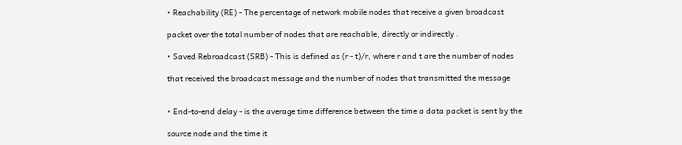• Reachability (RE) - The percentage of network mobile nodes that receive a given broadcast

packet over the total number of nodes that are reachable, directly or indirectly .

• Saved Rebroadcast (SRB) - This is defined as (r - t)/r, where r and t are the number of nodes

that received the broadcast message and the number of nodes that transmitted the message


• End-to-end delay - is the average time difference between the time a data packet is sent by the

source node and the time it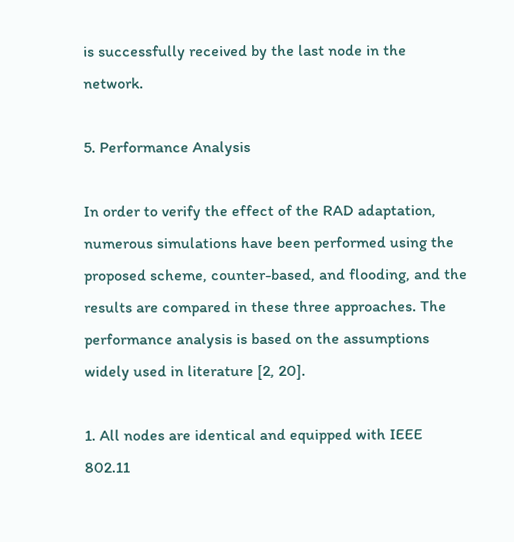is successfully received by the last node in the network.

5. Performance Analysis

In order to verify the effect of the RAD adaptation, numerous simulations have been performed using the proposed scheme, counter-based, and flooding, and the results are compared in these three approaches. The performance analysis is based on the assumptions widely used in literature [2, 20].

1. All nodes are identical and equipped with IEEE 802.11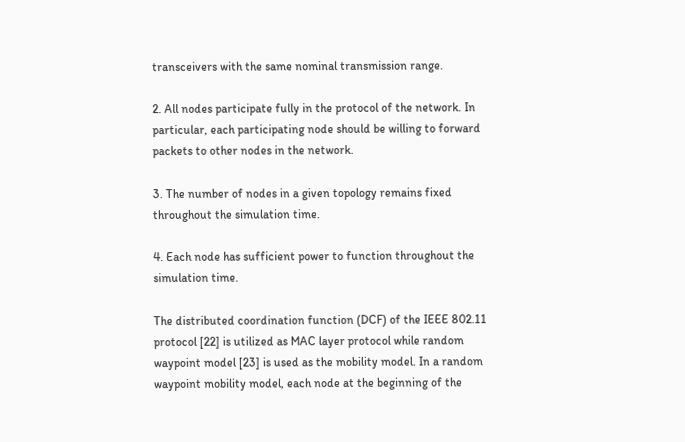transceivers with the same nominal transmission range.

2. All nodes participate fully in the protocol of the network. In particular, each participating node should be willing to forward packets to other nodes in the network.

3. The number of nodes in a given topology remains fixed throughout the simulation time.

4. Each node has sufficient power to function throughout the simulation time.

The distributed coordination function (DCF) of the IEEE 802.11 protocol [22] is utilized as MAC layer protocol while random waypoint model [23] is used as the mobility model. In a random waypoint mobility model, each node at the beginning of the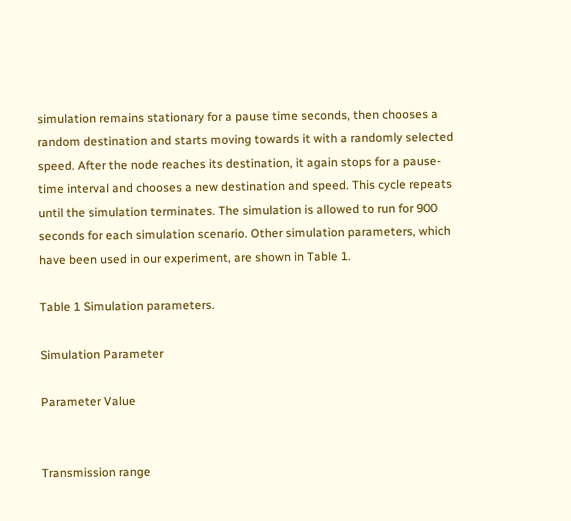simulation remains stationary for a pause time seconds, then chooses a random destination and starts moving towards it with a randomly selected speed. After the node reaches its destination, it again stops for a pause-time interval and chooses a new destination and speed. This cycle repeats until the simulation terminates. The simulation is allowed to run for 900 seconds for each simulation scenario. Other simulation parameters, which have been used in our experiment, are shown in Table 1.

Table 1 Simulation parameters.

Simulation Parameter

Parameter Value


Transmission range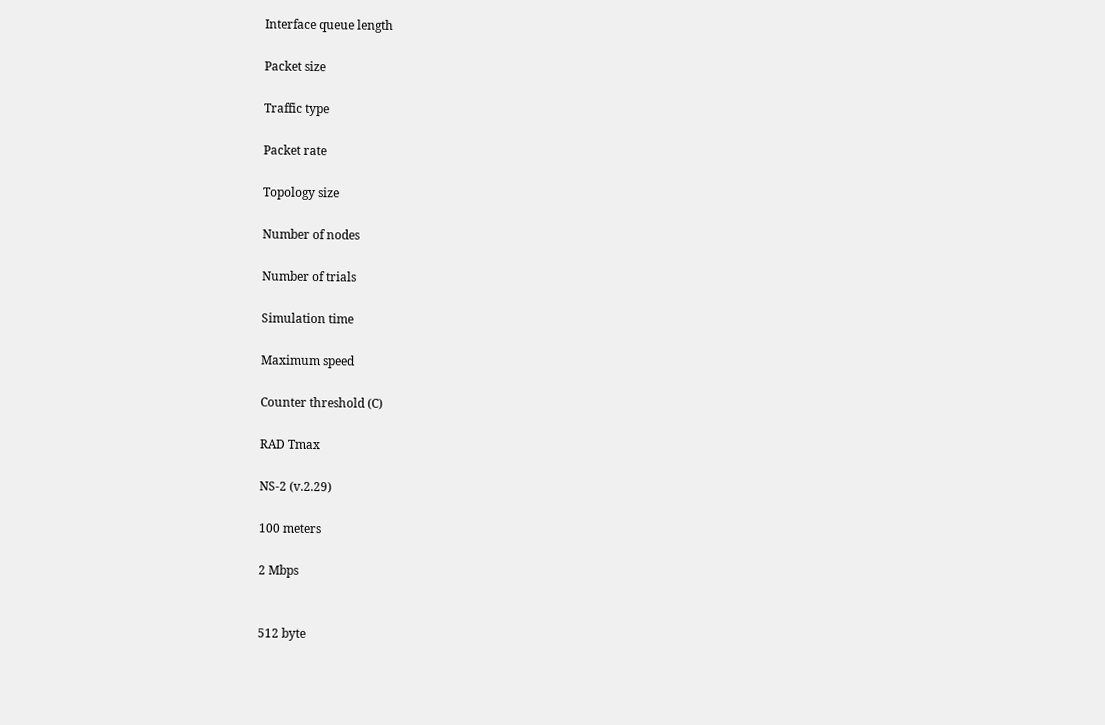Interface queue length

Packet size

Traffic type

Packet rate

Topology size

Number of nodes

Number of trials

Simulation time

Maximum speed

Counter threshold (C)

RAD Tmax

NS-2 (v.2.29)

100 meters

2 Mbps


512 byte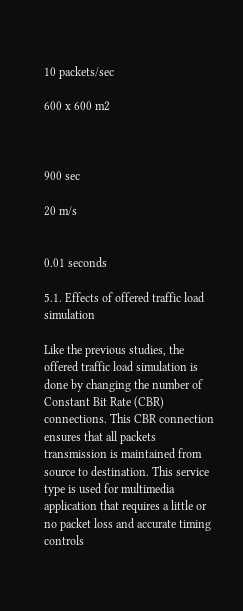10 packets/sec

600 x 600 m2



900 sec

20 m/s


0.01 seconds

5.1. Effects of offered traffic load simulation

Like the previous studies, the offered traffic load simulation is done by changing the number of Constant Bit Rate (CBR) connections. This CBR connection ensures that all packets transmission is maintained from source to destination. This service type is used for multimedia application that requires a little or no packet loss and accurate timing controls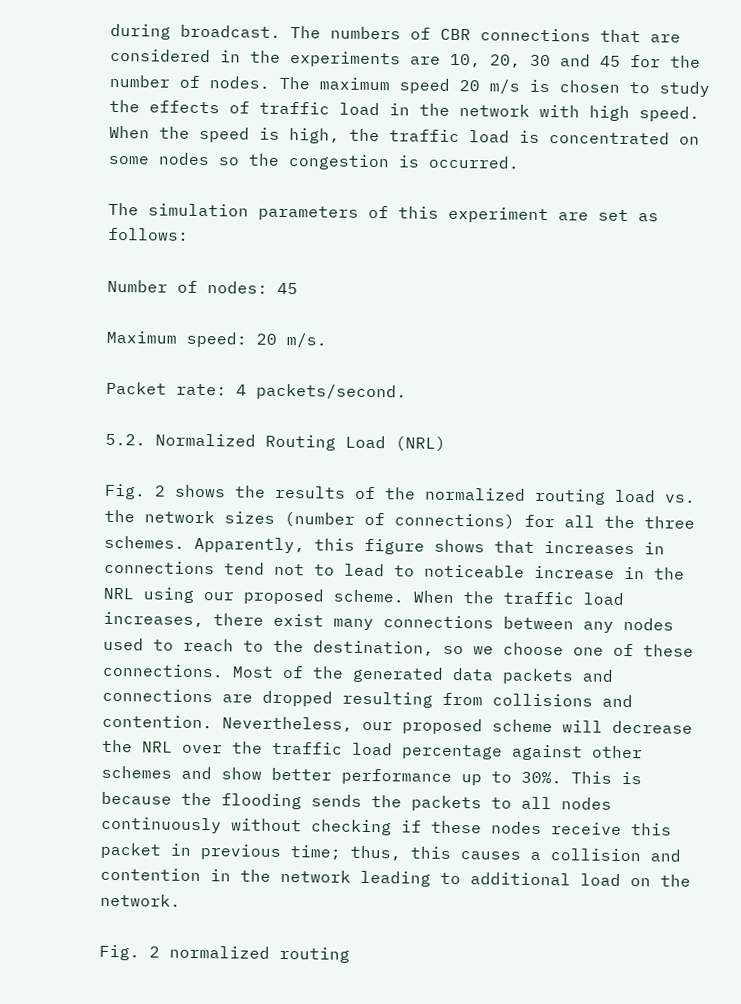during broadcast. The numbers of CBR connections that are considered in the experiments are 10, 20, 30 and 45 for the number of nodes. The maximum speed 20 m/s is chosen to study the effects of traffic load in the network with high speed. When the speed is high, the traffic load is concentrated on some nodes so the congestion is occurred.

The simulation parameters of this experiment are set as follows:

Number of nodes: 45

Maximum speed: 20 m/s.

Packet rate: 4 packets/second.

5.2. Normalized Routing Load (NRL)

Fig. 2 shows the results of the normalized routing load vs. the network sizes (number of connections) for all the three schemes. Apparently, this figure shows that increases in connections tend not to lead to noticeable increase in the NRL using our proposed scheme. When the traffic load increases, there exist many connections between any nodes used to reach to the destination, so we choose one of these connections. Most of the generated data packets and connections are dropped resulting from collisions and contention. Nevertheless, our proposed scheme will decrease the NRL over the traffic load percentage against other schemes and show better performance up to 30%. This is because the flooding sends the packets to all nodes continuously without checking if these nodes receive this packet in previous time; thus, this causes a collision and contention in the network leading to additional load on the network.

Fig. 2 normalized routing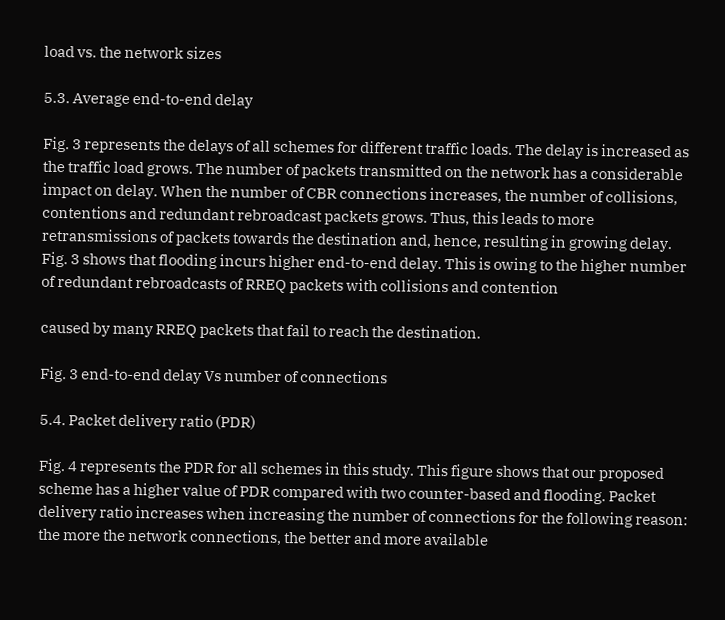load vs. the network sizes

5.3. Average end-to-end delay

Fig. 3 represents the delays of all schemes for different traffic loads. The delay is increased as the traffic load grows. The number of packets transmitted on the network has a considerable impact on delay. When the number of CBR connections increases, the number of collisions, contentions and redundant rebroadcast packets grows. Thus, this leads to more retransmissions of packets towards the destination and, hence, resulting in growing delay. Fig. 3 shows that flooding incurs higher end-to-end delay. This is owing to the higher number of redundant rebroadcasts of RREQ packets with collisions and contention

caused by many RREQ packets that fail to reach the destination.

Fig. 3 end-to-end delay Vs number of connections

5.4. Packet delivery ratio (PDR)

Fig. 4 represents the PDR for all schemes in this study. This figure shows that our proposed scheme has a higher value of PDR compared with two counter-based and flooding. Packet delivery ratio increases when increasing the number of connections for the following reason: the more the network connections, the better and more available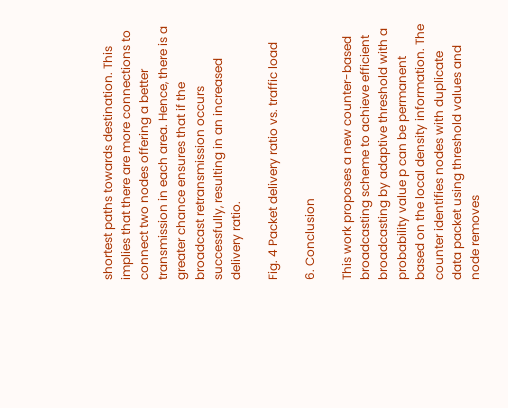shortest paths towards destination. This implies that there are more connections to connect two nodes offering a better transmission in each area. Hence, there is a greater chance ensures that if the broadcast retransmission occurs successfully, resulting in an increased delivery ratio.

Fig. 4 Packet delivery ratio vs. traffic load

6. Conclusion

This work proposes a new counter-based broadcasting scheme to achieve efficient broadcasting by adaptive threshold with a probability value p can be permanent based on the local density information. The counter identifies nodes with duplicate data packet using threshold values and node removes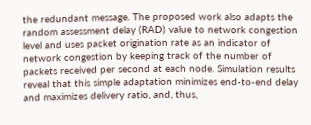the redundant message. The proposed work also adapts the random assessment delay (RAD) value to network congestion level and uses packet origination rate as an indicator of network congestion by keeping track of the number of packets received per second at each node. Simulation results reveal that this simple adaptation minimizes end-to-end delay and maximizes delivery ratio, and, thus,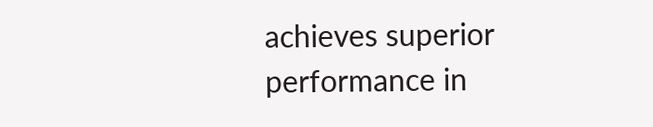achieves superior performance in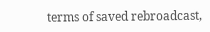terms of saved rebroadcast,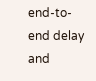end-to-end delay and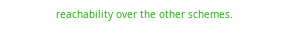reachability over the other schemes.